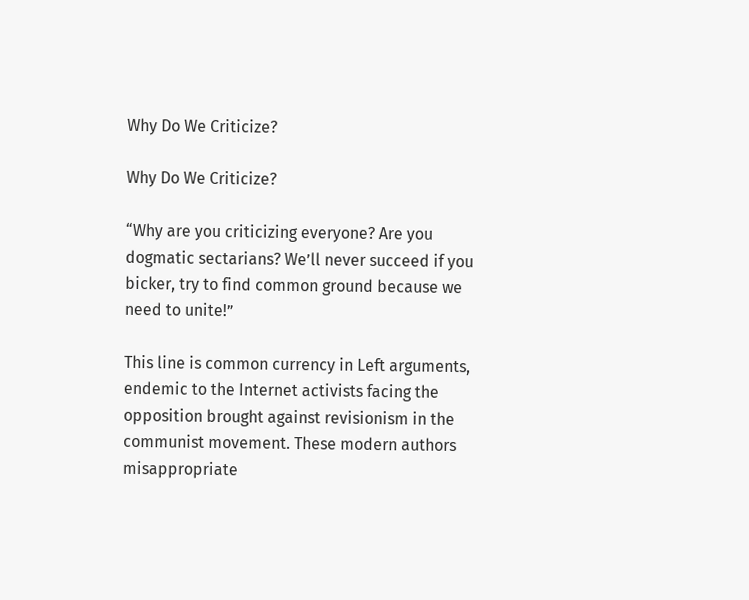Why Do We Criticize?

Why Do We Criticize?

“Why are you criticizing everyone? Are you dogmatic sectarians? We’ll never succeed if you bicker, try to find common ground because we need to unite!”

This line is common currency in Left arguments, endemic to the Internet activists facing the opposition brought against revisionism in the communist movement. These modern authors misappropriate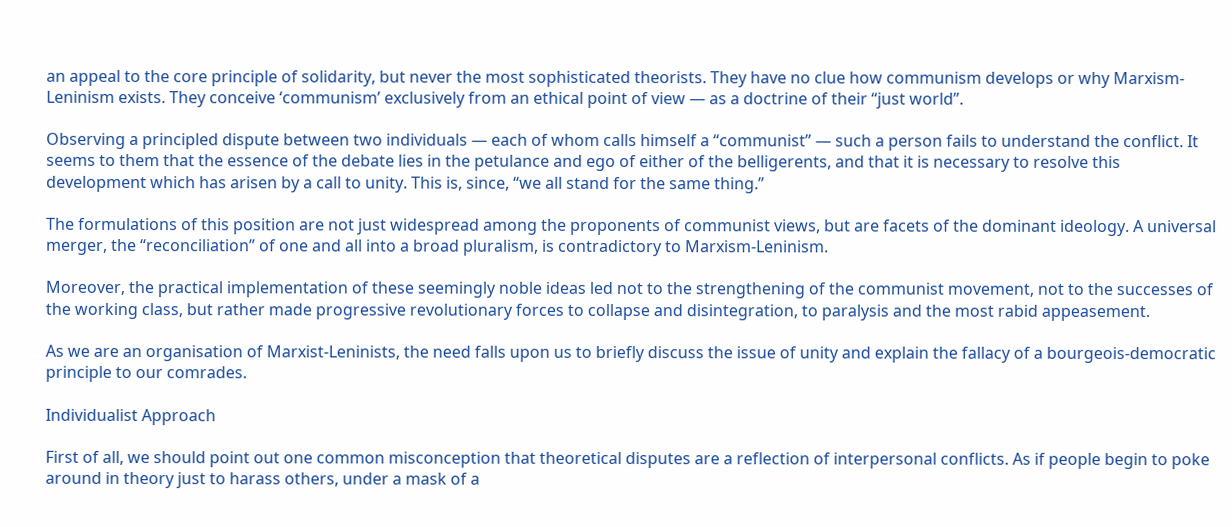an appeal to the core principle of solidarity, but never the most sophisticated theorists. They have no clue how communism develops or why Marxism-Leninism exists. They conceive ‘communism’ exclusively from an ethical point of view — as a doctrine of their “just world”.

Observing a principled dispute between two individuals — each of whom calls himself a “communist” — such a person fails to understand the conflict. It seems to them that the essence of the debate lies in the petulance and ego of either of the belligerents, and that it is necessary to resolve this development which has arisen by a call to unity. This is, since, “we all stand for the same thing.”

The formulations of this position are not just widespread among the proponents of communist views, but are facets of the dominant ideology. A universal merger, the “reconciliation” of one and all into a broad pluralism, is contradictory to Marxism-Leninism.

Moreover, the practical implementation of these seemingly noble ideas led not to the strengthening of the communist movement, not to the successes of the working class, but rather made progressive revolutionary forces to collapse and disintegration, to paralysis and the most rabid appeasement.

As we are an organisation of Marxist-Leninists, the need falls upon us to briefly discuss the issue of unity and explain the fallacy of a bourgeois-democratic principle to our comrades.

Individualist Approach

First of all, we should point out one common misconception that theoretical disputes are a reflection of interpersonal conflicts. As if people begin to poke around in theory just to harass others, under a mask of a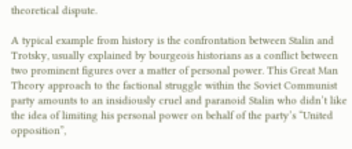theoretical dispute.

A typical example from history is the confrontation between Stalin and Trotsky, usually explained by bourgeois historians as a conflict between two prominent figures over a matter of personal power. This Great Man Theory approach to the factional struggle within the Soviet Communist party amounts to an insidiously cruel and paranoid Stalin who didn’t like the idea of limiting his personal power on behalf of the party’s “United opposition”,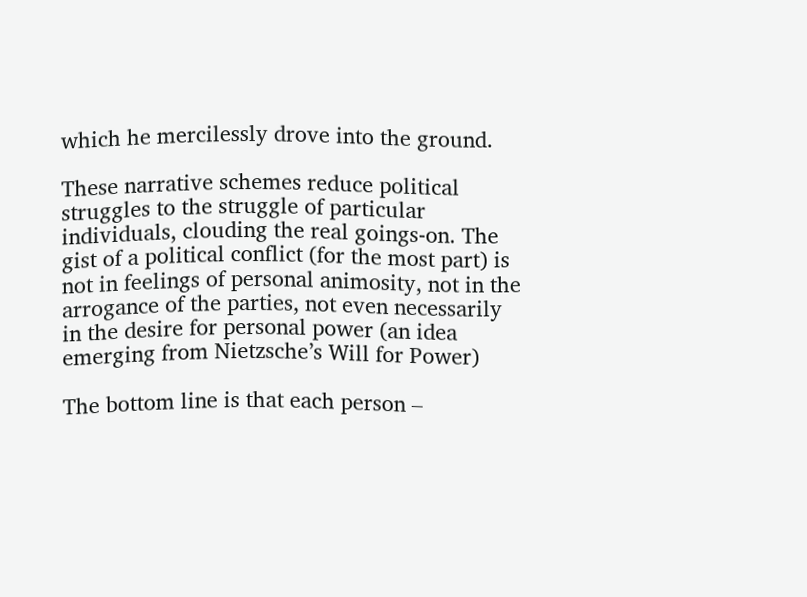which he mercilessly drove into the ground.

These narrative schemes reduce political struggles to the struggle of particular individuals, clouding the real goings-on. The gist of a political conflict (for the most part) is not in feelings of personal animosity, not in the arrogance of the parties, not even necessarily in the desire for personal power (an idea emerging from Nietzsche’s Will for Power)

The bottom line is that each person –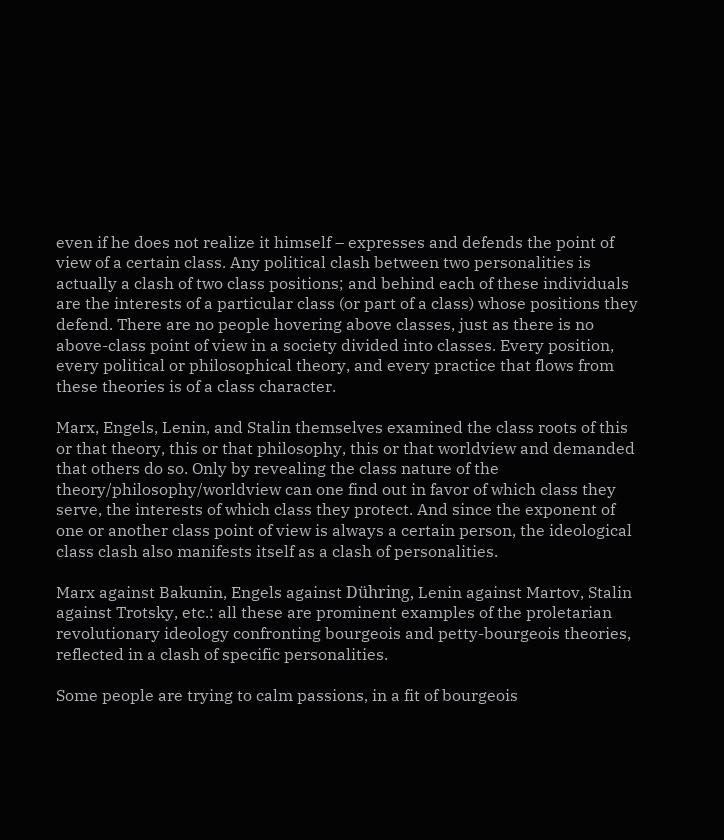even if he does not realize it himself – expresses and defends the point of view of a certain class. Any political clash between two personalities is actually a clash of two class positions; and behind each of these individuals are the interests of a particular class (or part of a class) whose positions they defend. There are no people hovering above classes, just as there is no above-class point of view in a society divided into classes. Every position, every political or philosophical theory, and every practice that flows from these theories is of a class character.

Marx, Engels, Lenin, and Stalin themselves examined the class roots of this or that theory, this or that philosophy, this or that worldview and demanded that others do so. Only by revealing the class nature of the theory/philosophy/worldview can one find out in favor of which class they serve, the interests of which class they protect. And since the exponent of one or another class point of view is always a certain person, the ideological class clash also manifests itself as a clash of personalities.

Marx against Bakunin, Engels against Dühring, Lenin against Martov, Stalin against Trotsky, etc.: all these are prominent examples of the proletarian revolutionary ideology confronting bourgeois and petty-bourgeois theories, reflected in a clash of specific personalities.

Some people are trying to calm passions, in a fit of bourgeois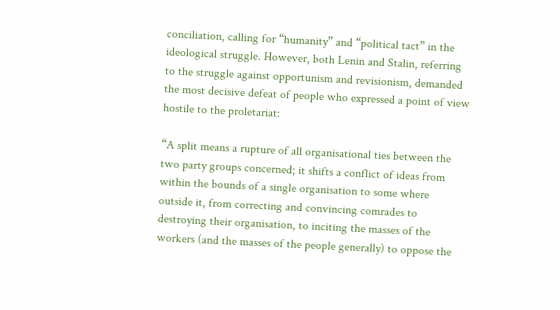conciliation, calling for “humanity” and “political tact” in the ideological struggle. However, both Lenin and Stalin, referring to the struggle against opportunism and revisionism, demanded the most decisive defeat of people who expressed a point of view hostile to the proletariat:

“A split means a rupture of all organisational ties between the two party groups concerned; it shifts a conflict of ideas from within the bounds of a single organisation to some where outside it, from correcting and convincing comrades to destroying their organisation, to inciting the masses of the workers (and the masses of the people generally) to oppose the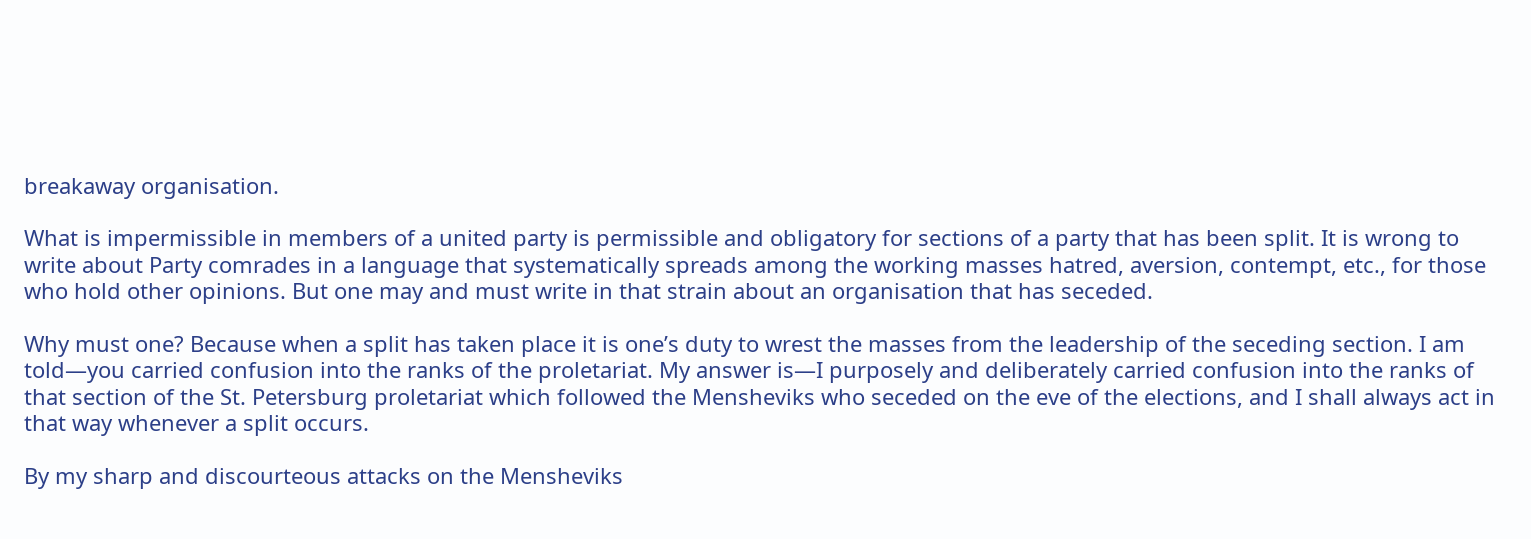breakaway organisation.

What is impermissible in members of a united party is permissible and obligatory for sections of a party that has been split. It is wrong to write about Party comrades in a language that systematically spreads among the working masses hatred, aversion, contempt, etc., for those who hold other opinions. But one may and must write in that strain about an organisation that has seceded.

Why must one? Because when a split has taken place it is one’s duty to wrest the masses from the leadership of the seceding section. I am told—you carried confusion into the ranks of the proletariat. My answer is—I purposely and deliberately carried confusion into the ranks of that section of the St. Petersburg proletariat which followed the Mensheviks who seceded on the eve of the elections, and I shall always act in that way whenever a split occurs.

By my sharp and discourteous attacks on the Mensheviks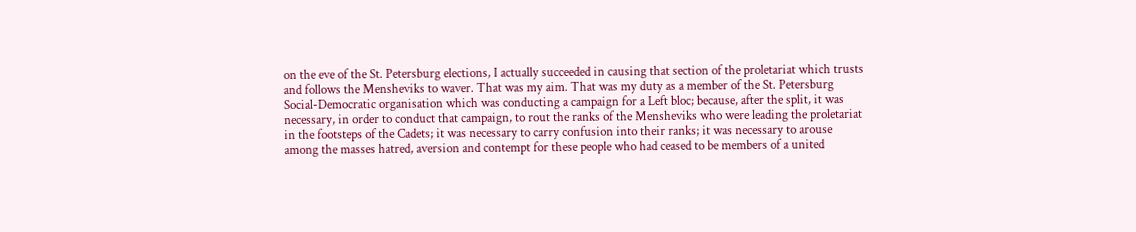on the eve of the St. Petersburg elections, I actually succeeded in causing that section of the proletariat which trusts and follows the Mensheviks to waver. That was my aim. That was my duty as a member of the St. Petersburg Social-Democratic organisation which was conducting a campaign for a Left bloc; because, after the split, it was necessary, in order to conduct that campaign, to rout the ranks of the Mensheviks who were leading the proletariat in the footsteps of the Cadets; it was necessary to carry confusion into their ranks; it was necessary to arouse among the masses hatred, aversion and contempt for these people who had ceased to be members of a united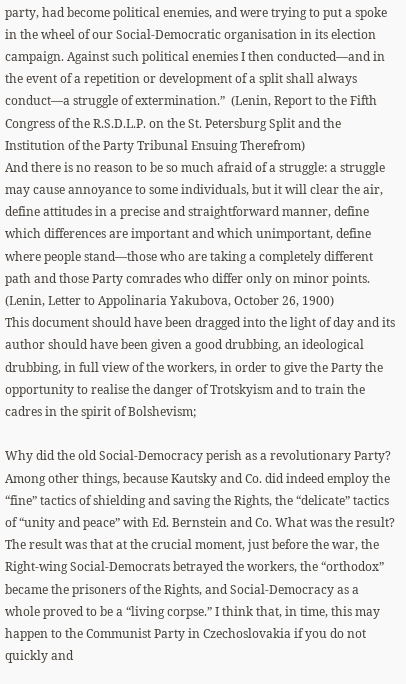party, had become political enemies, and were trying to put a spoke in the wheel of our Social-Democratic organisation in its election campaign. Against such political enemies I then conducted—and in the event of a repetition or development of a split shall always conduct—a struggle of extermination.”  (Lenin, Report to the Fifth Congress of the R.S.D.L.P. on the St. Petersburg Split and the Institution of the Party Tribunal Ensuing Therefrom)
And there is no reason to be so much afraid of a struggle: a struggle may cause annoyance to some individuals, but it will clear the air, define attitudes in a precise and straightforward manner, define which differences are important and which unimportant, define where people stand—those who are taking a completely different path and those Party comrades who differ only on minor points. (Lenin, Letter to Appolinaria Yakubova, October 26, 1900)
This document should have been dragged into the light of day and its author should have been given a good drubbing, an ideological drubbing, in full view of the workers, in order to give the Party the opportunity to realise the danger of Trotskyism and to train the cadres in the spirit of Bolshevism;

Why did the old Social-Democracy perish as a revolutionary Party? Among other things, because Kautsky and Co. did indeed employ the “fine” tactics of shielding and saving the Rights, the “delicate” tactics of “unity and peace” with Ed. Bernstein and Co. What was the result? The result was that at the crucial moment, just before the war, the Right-wing Social-Democrats betrayed the workers, the “orthodox” became the prisoners of the Rights, and Social-Democracy as a whole proved to be a “living corpse.” I think that, in time, this may happen to the Communist Party in Czechoslovakia if you do not quickly and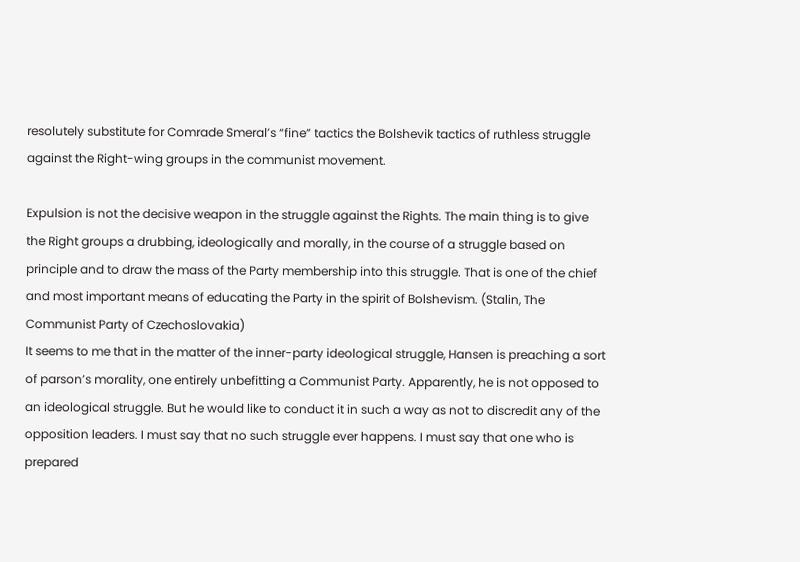resolutely substitute for Comrade Smeral’s “fine” tactics the Bolshevik tactics of ruthless struggle against the Right-wing groups in the communist movement.

Expulsion is not the decisive weapon in the struggle against the Rights. The main thing is to give the Right groups a drubbing, ideologically and morally, in the course of a struggle based on principle and to draw the mass of the Party membership into this struggle. That is one of the chief and most important means of educating the Party in the spirit of Bolshevism. (Stalin, The Communist Party of Czechoslovakia)
It seems to me that in the matter of the inner-party ideological struggle, Hansen is preaching a sort of parson’s morality, one entirely unbefitting a Communist Party. Apparently, he is not opposed to an ideological struggle. But he would like to conduct it in such a way as not to discredit any of the opposition leaders. I must say that no such struggle ever happens. I must say that one who is prepared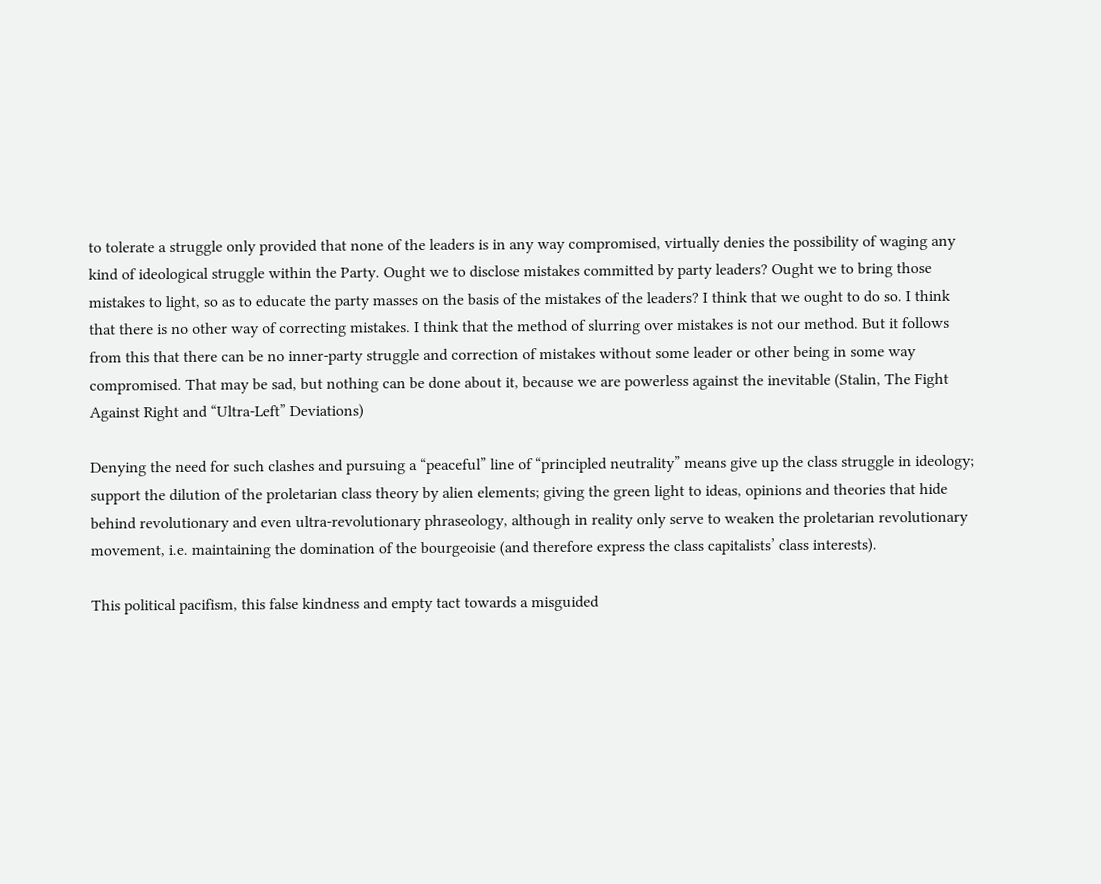to tolerate a struggle only provided that none of the leaders is in any way compromised, virtually denies the possibility of waging any kind of ideological struggle within the Party. Ought we to disclose mistakes committed by party leaders? Ought we to bring those mistakes to light, so as to educate the party masses on the basis of the mistakes of the leaders? I think that we ought to do so. I think that there is no other way of correcting mistakes. I think that the method of slurring over mistakes is not our method. But it follows from this that there can be no inner-party struggle and correction of mistakes without some leader or other being in some way compromised. That may be sad, but nothing can be done about it, because we are powerless against the inevitable (Stalin, The Fight Against Right and “Ultra-Left” Deviations)

Denying the need for such clashes and pursuing a “peaceful” line of “principled neutrality” means give up the class struggle in ideology; support the dilution of the proletarian class theory by alien elements; giving the green light to ideas, opinions and theories that hide behind revolutionary and even ultra-revolutionary phraseology, although in reality only serve to weaken the proletarian revolutionary movement, i.e. maintaining the domination of the bourgeoisie (and therefore express the class capitalists’ class interests).

This political pacifism, this false kindness and empty tact towards a misguided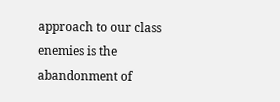approach to our class enemies is the abandonment of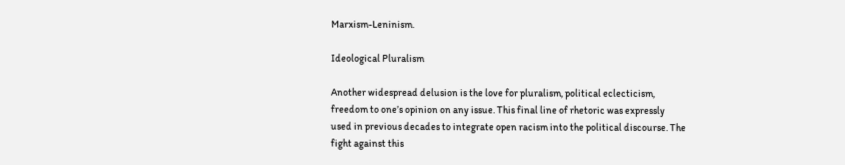Marxism-Leninism.

Ideological Pluralism

Another widespread delusion is the love for pluralism, political eclecticism, freedom to one’s opinion on any issue. This final line of rhetoric was expressly used in previous decades to integrate open racism into the political discourse. The fight against this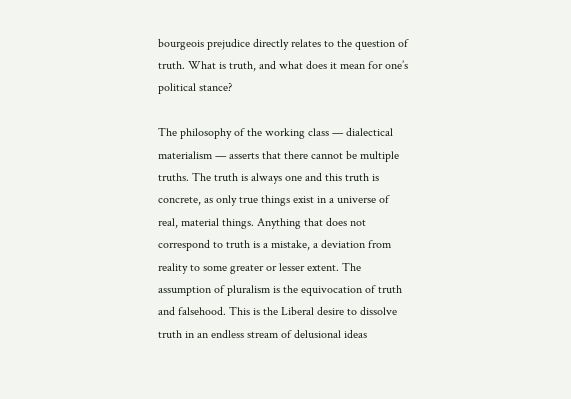bourgeois prejudice directly relates to the question of truth. What is truth, and what does it mean for one’s political stance?

The philosophy of the working class — dialectical materialism — asserts that there cannot be multiple truths. The truth is always one and this truth is concrete, as only true things exist in a universe of real, material things. Anything that does not correspond to truth is a mistake, a deviation from reality to some greater or lesser extent. The assumption of pluralism is the equivocation of truth and falsehood. This is the Liberal desire to dissolve truth in an endless stream of delusional ideas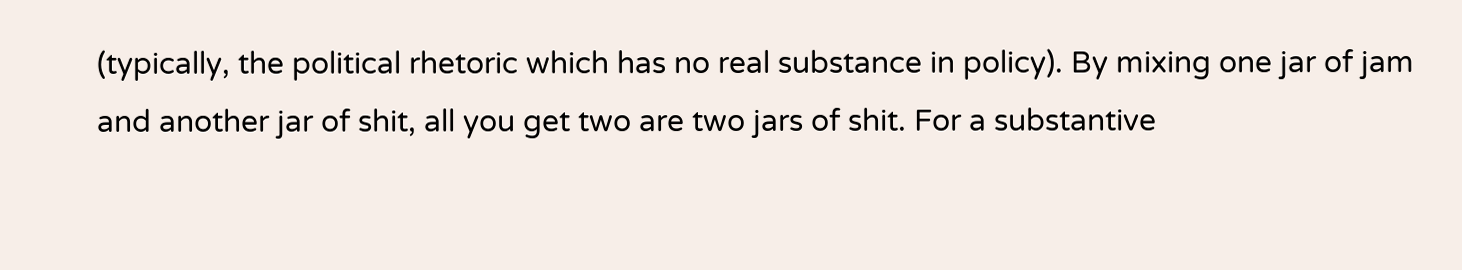(typically, the political rhetoric which has no real substance in policy). By mixing one jar of jam and another jar of shit, all you get two are two jars of shit. For a substantive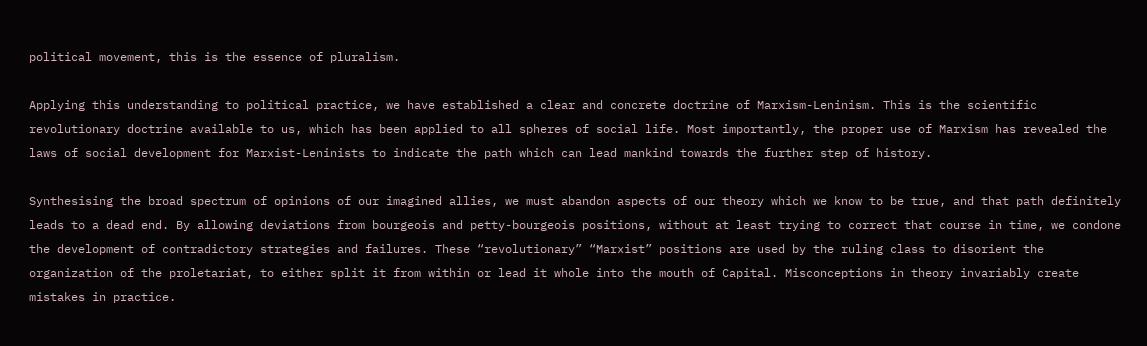political movement, this is the essence of pluralism.

Applying this understanding to political practice, we have established a clear and concrete doctrine of Marxism-Leninism. This is the scientific revolutionary doctrine available to us, which has been applied to all spheres of social life. Most importantly, the proper use of Marxism has revealed the laws of social development for Marxist-Leninists to indicate the path which can lead mankind towards the further step of history.

Synthesising the broad spectrum of opinions of our imagined allies, we must abandon aspects of our theory which we know to be true, and that path definitely leads to a dead end. By allowing deviations from bourgeois and petty-bourgeois positions, without at least trying to correct that course in time, we condone the development of contradictory strategies and failures. These “revolutionary” “Marxist” positions are used by the ruling class to disorient the organization of the proletariat, to either split it from within or lead it whole into the mouth of Capital. Misconceptions in theory invariably create mistakes in practice.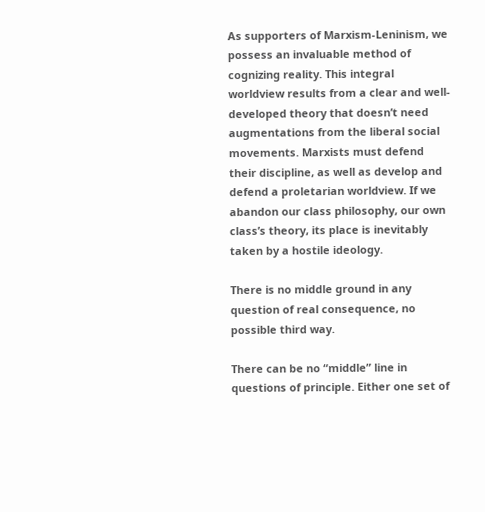As supporters of Marxism-Leninism, we possess an invaluable method of cognizing reality. This integral worldview results from a clear and well-developed theory that doesn’t need augmentations from the liberal social movements. Marxists must defend their discipline, as well as develop and defend a proletarian worldview. If we abandon our class philosophy, our own class’s theory, its place is inevitably taken by a hostile ideology.

There is no middle ground in any question of real consequence, no possible third way.

There can be no “middle” line in questions of principle. Either one set of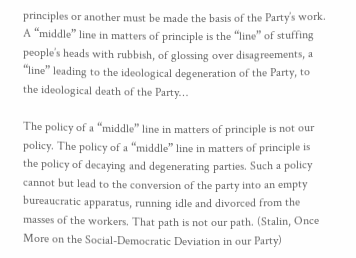principles or another must be made the basis of the Party’s work. A “middle” line in matters of principle is the “line” of stuffing people’s heads with rubbish, of glossing over disagreements, a “line” leading to the ideological degeneration of the Party, to the ideological death of the Party…

The policy of a “middle” line in matters of principle is not our policy. The policy of a “middle” line in matters of principle is the policy of decaying and degenerating parties. Such a policy cannot but lead to the conversion of the party into an empty bureaucratic apparatus, running idle and divorced from the masses of the workers. That path is not our path. (Stalin, Once More on the Social-Democratic Deviation in our Party)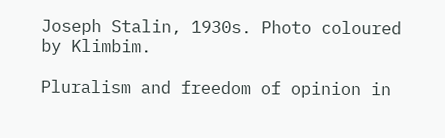Joseph Stalin, 1930s. Photo coloured by Klimbim.

Pluralism and freedom of opinion in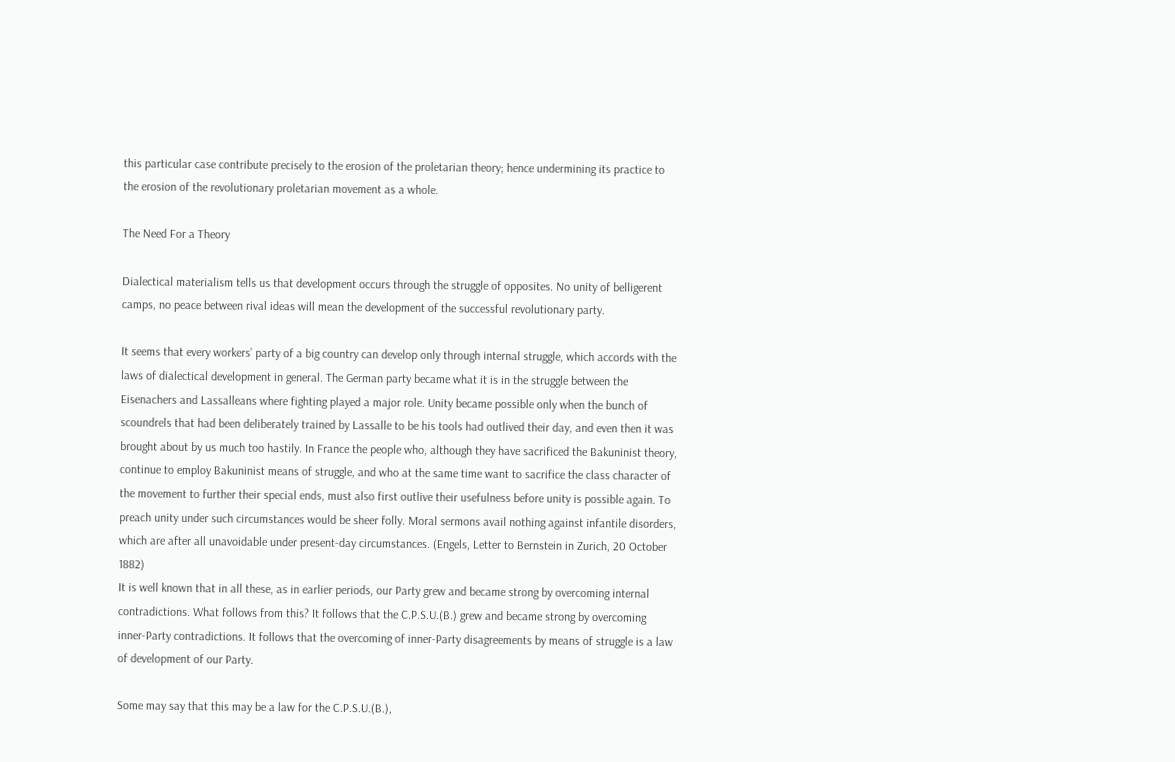this particular case contribute precisely to the erosion of the proletarian theory; hence undermining its practice to the erosion of the revolutionary proletarian movement as a whole.

The Need For a Theory

Dialectical materialism tells us that development occurs through the struggle of opposites. No unity of belligerent camps, no peace between rival ideas will mean the development of the successful revolutionary party.

It seems that every workers’ party of a big country can develop only through internal struggle, which accords with the laws of dialectical development in general. The German party became what it is in the struggle between the Eisenachers and Lassalleans where fighting played a major role. Unity became possible only when the bunch of scoundrels that had been deliberately trained by Lassalle to be his tools had outlived their day, and even then it was brought about by us much too hastily. In France the people who, although they have sacrificed the Bakuninist theory, continue to employ Bakuninist means of struggle, and who at the same time want to sacrifice the class character of the movement to further their special ends, must also first outlive their usefulness before unity is possible again. To preach unity under such circumstances would be sheer folly. Moral sermons avail nothing against infantile disorders, which are after all unavoidable under present-day circumstances. (Engels, Letter to Bernstein in Zurich, 20 October 1882)
It is well known that in all these, as in earlier periods, our Party grew and became strong by overcoming internal contradictions. What follows from this? It follows that the C.P.S.U.(B.) grew and became strong by overcoming inner-Party contradictions. It follows that the overcoming of inner-Party disagreements by means of struggle is a law of development of our Party.

Some may say that this may be a law for the C.P.S.U.(B.),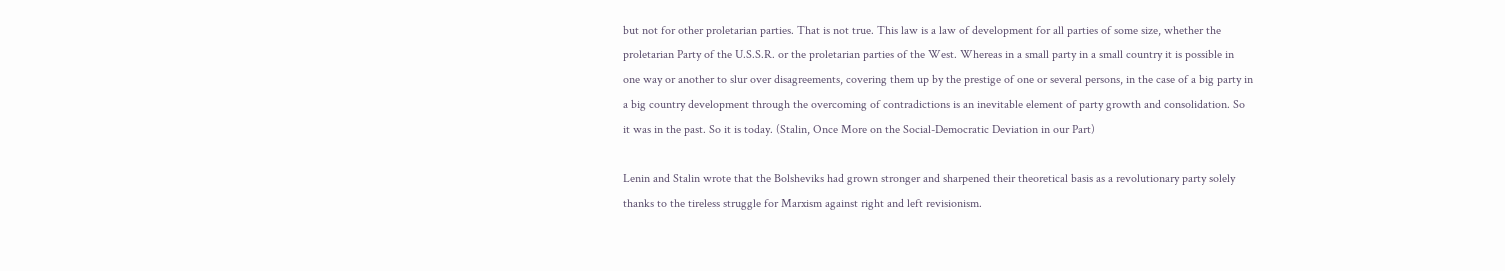but not for other proletarian parties. That is not true. This law is a law of development for all parties of some size, whether the proletarian Party of the U.S.S.R. or the proletarian parties of the West. Whereas in a small party in a small country it is possible in one way or another to slur over disagreements, covering them up by the prestige of one or several persons, in the case of a big party in a big country development through the overcoming of contradictions is an inevitable element of party growth and consolidation. So it was in the past. So it is today. (Stalin, Once More on the Social-Democratic Deviation in our Part)

Lenin and Stalin wrote that the Bolsheviks had grown stronger and sharpened their theoretical basis as a revolutionary party solely thanks to the tireless struggle for Marxism against right and left revisionism.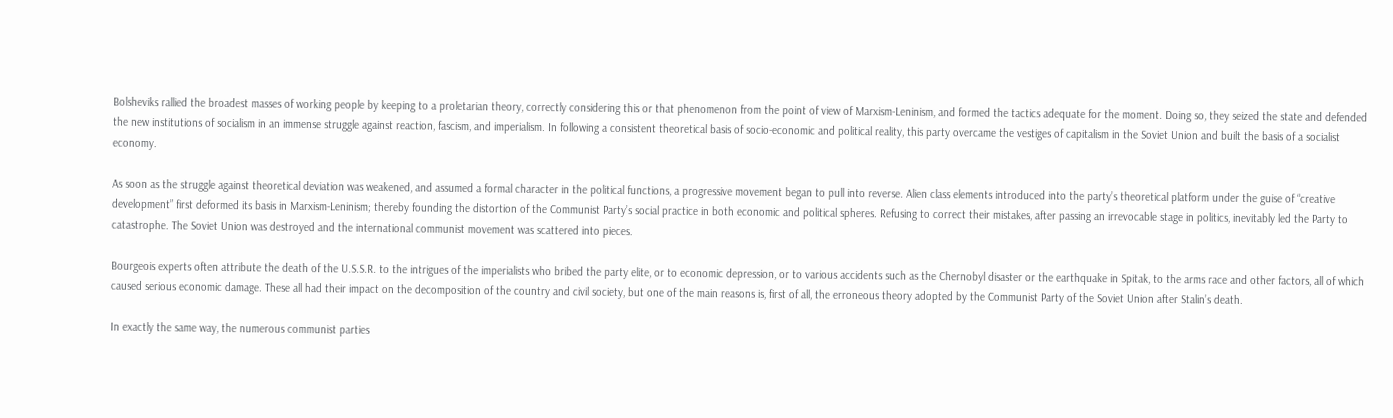Bolsheviks rallied the broadest masses of working people by keeping to a proletarian theory, correctly considering this or that phenomenon from the point of view of Marxism-Leninism, and formed the tactics adequate for the moment. Doing so, they seized the state and defended the new institutions of socialism in an immense struggle against reaction, fascism, and imperialism. In following a consistent theoretical basis of socio-economic and political reality, this party overcame the vestiges of capitalism in the Soviet Union and built the basis of a socialist economy.

As soon as the struggle against theoretical deviation was weakened, and assumed a formal character in the political functions, a progressive movement began to pull into reverse. Alien class elements introduced into the party’s theoretical platform under the guise of “creative development” first deformed its basis in Marxism-Leninism; thereby founding the distortion of the Communist Party’s social practice in both economic and political spheres. Refusing to correct their mistakes, after passing an irrevocable stage in politics, inevitably led the Party to catastrophe. The Soviet Union was destroyed and the international communist movement was scattered into pieces.

Bourgeois experts often attribute the death of the U.S.S.R. to the intrigues of the imperialists who bribed the party elite, or to economic depression, or to various accidents such as the Chernobyl disaster or the earthquake in Spitak, to the arms race and other factors, all of which caused serious economic damage. These all had their impact on the decomposition of the country and civil society, but one of the main reasons is, first of all, the erroneous theory adopted by the Communist Party of the Soviet Union after Stalin’s death.

In exactly the same way, the numerous communist parties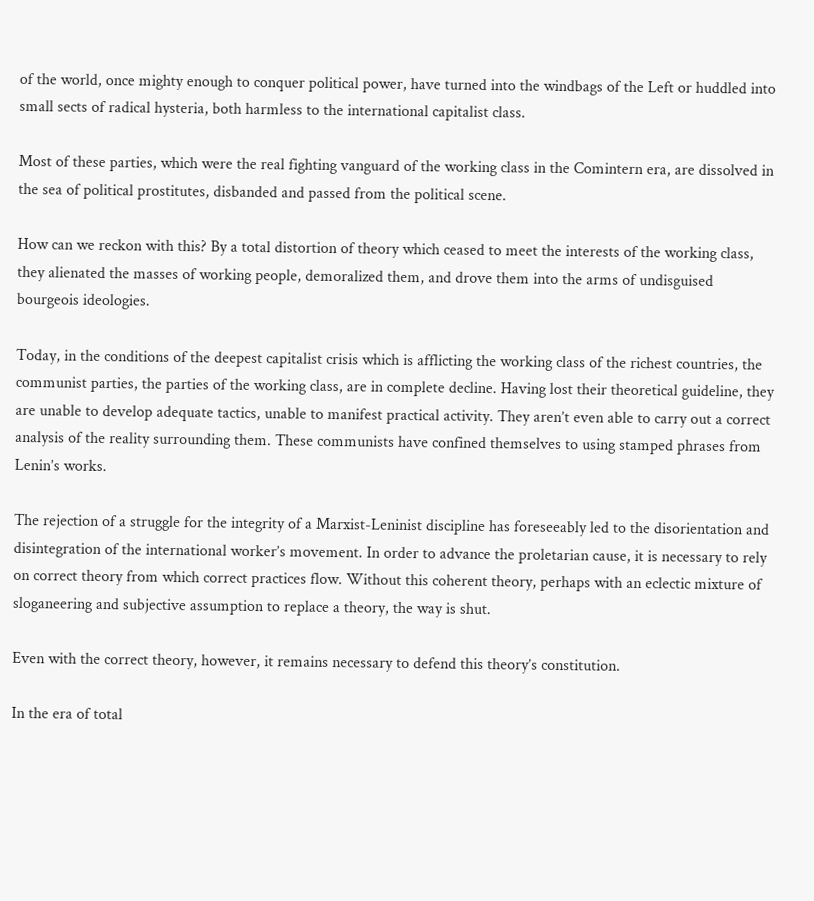of the world, once mighty enough to conquer political power, have turned into the windbags of the Left or huddled into small sects of radical hysteria, both harmless to the international capitalist class.

Most of these parties, which were the real fighting vanguard of the working class in the Comintern era, are dissolved in the sea of political prostitutes, disbanded and passed from the political scene.

How can we reckon with this? By a total distortion of theory which ceased to meet the interests of the working class, they alienated the masses of working people, demoralized them, and drove them into the arms of undisguised bourgeois ideologies.

Today, in the conditions of the deepest capitalist crisis which is afflicting the working class of the richest countries, the communist parties, the parties of the working class, are in complete decline. Having lost their theoretical guideline, they are unable to develop adequate tactics, unable to manifest practical activity. They aren’t even able to carry out a correct analysis of the reality surrounding them. These communists have confined themselves to using stamped phrases from Lenin’s works.

The rejection of a struggle for the integrity of a Marxist-Leninist discipline has foreseeably led to the disorientation and disintegration of the international worker’s movement. In order to advance the proletarian cause, it is necessary to rely on correct theory from which correct practices flow. Without this coherent theory, perhaps with an eclectic mixture of sloganeering and subjective assumption to replace a theory, the way is shut.

Even with the correct theory, however, it remains necessary to defend this theory’s constitution.

In the era of total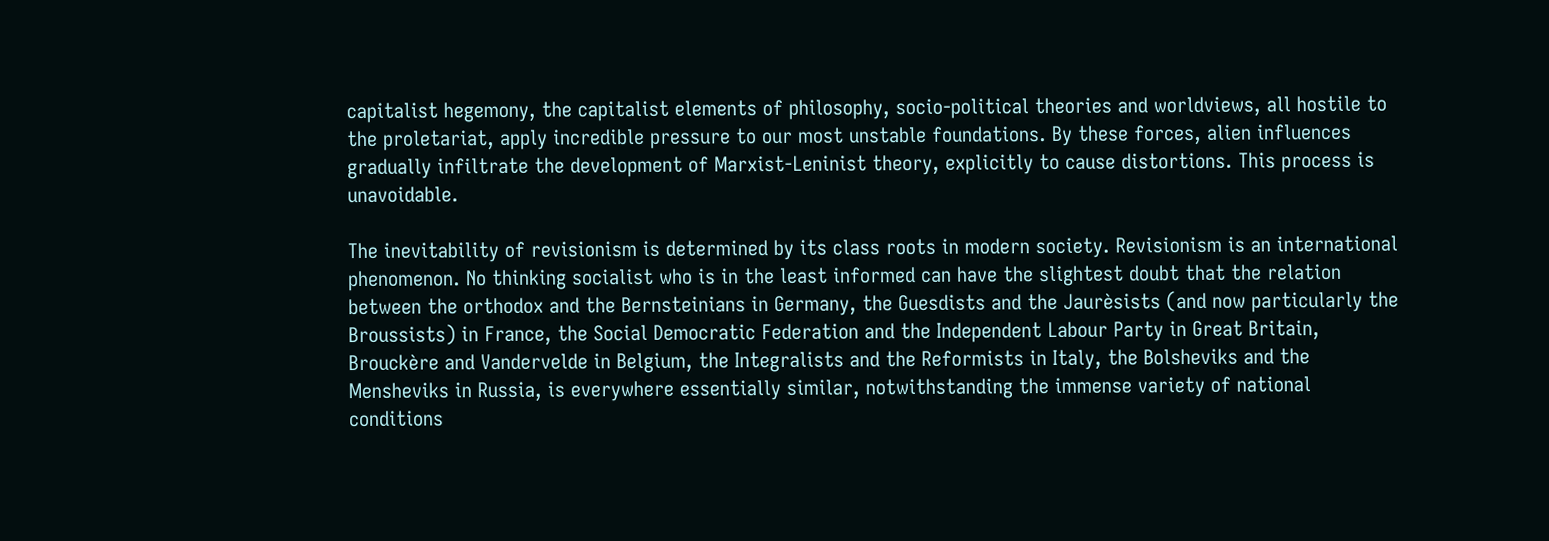capitalist hegemony, the capitalist elements of philosophy, socio-political theories and worldviews, all hostile to the proletariat, apply incredible pressure to our most unstable foundations. By these forces, alien influences gradually infiltrate the development of Marxist-Leninist theory, explicitly to cause distortions. This process is unavoidable.

The inevitability of revisionism is determined by its class roots in modern society. Revisionism is an international phenomenon. No thinking socialist who is in the least informed can have the slightest doubt that the relation between the orthodox and the Bernsteinians in Germany, the Guesdists and the Jaurèsists (and now particularly the Broussists) in France, the Social Democratic Federation and the Independent Labour Party in Great Britain, Brouckère and Vandervelde in Belgium, the Integralists and the Reformists in Italy, the Bolsheviks and the Mensheviks in Russia, is everywhere essentially similar, notwithstanding the immense variety of national conditions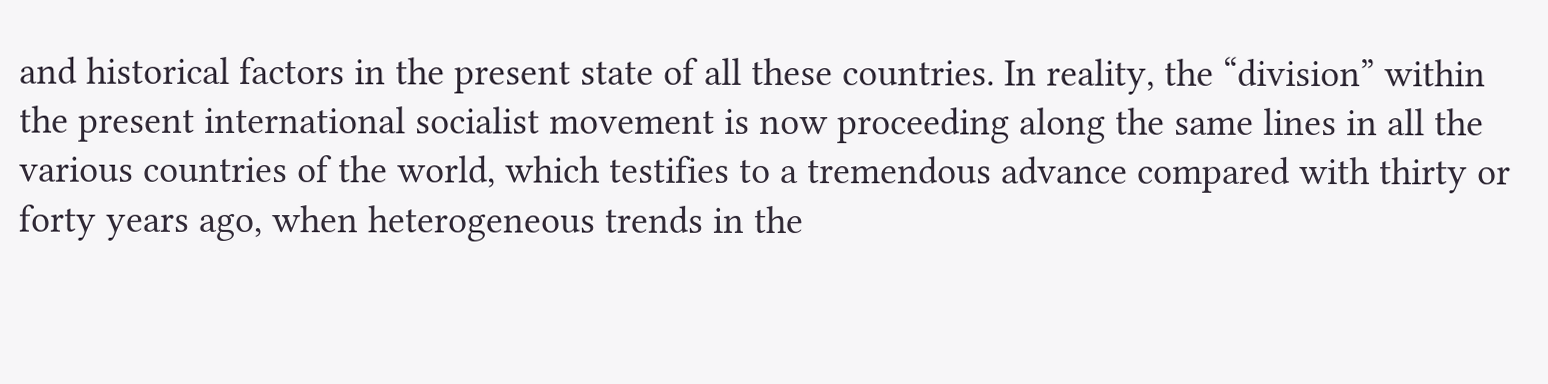and historical factors in the present state of all these countries. In reality, the “division” within the present international socialist movement is now proceeding along the same lines in all the various countries of the world, which testifies to a tremendous advance compared with thirty or forty years ago, when heterogeneous trends in the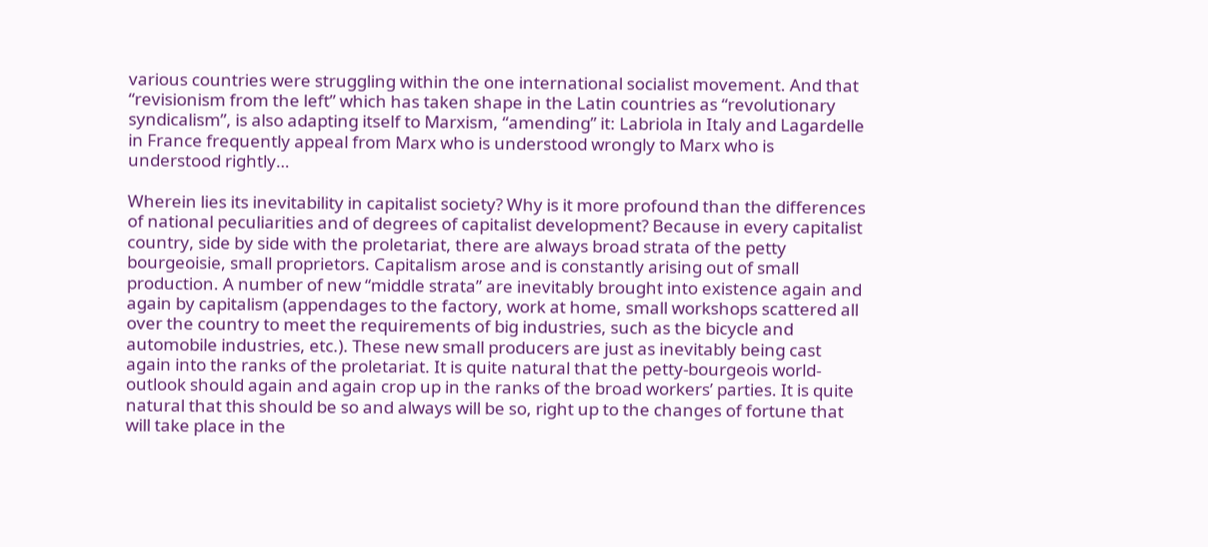various countries were struggling within the one international socialist movement. And that “revisionism from the left” which has taken shape in the Latin countries as “revolutionary syndicalism”, is also adapting itself to Marxism, “amending” it: Labriola in Italy and Lagardelle in France frequently appeal from Marx who is understood wrongly to Marx who is understood rightly…

Wherein lies its inevitability in capitalist society? Why is it more profound than the differences of national peculiarities and of degrees of capitalist development? Because in every capitalist country, side by side with the proletariat, there are always broad strata of the petty bourgeoisie, small proprietors. Capitalism arose and is constantly arising out of small production. A number of new “middle strata” are inevitably brought into existence again and again by capitalism (appendages to the factory, work at home, small workshops scattered all over the country to meet the requirements of big industries, such as the bicycle and automobile industries, etc.). These new small producers are just as inevitably being cast again into the ranks of the proletariat. It is quite natural that the petty-bourgeois world-outlook should again and again crop up in the ranks of the broad workers’ parties. It is quite natural that this should be so and always will be so, right up to the changes of fortune that will take place in the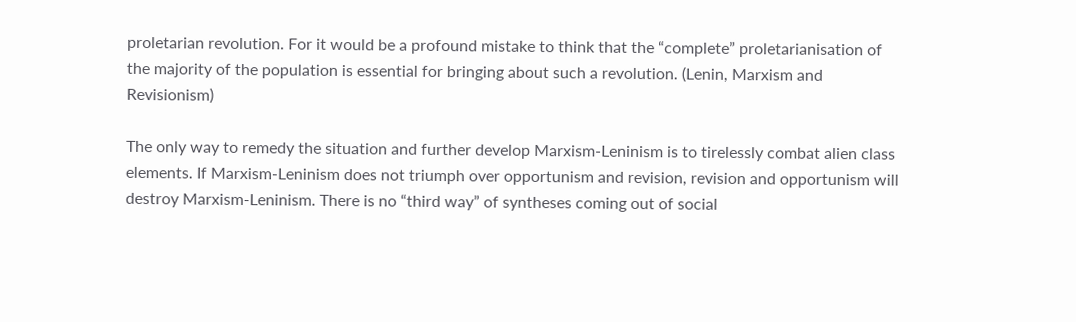proletarian revolution. For it would be a profound mistake to think that the “complete” proletarianisation of the majority of the population is essential for bringing about such a revolution. (Lenin, Marxism and Revisionism)

The only way to remedy the situation and further develop Marxism-Leninism is to tirelessly combat alien class elements. If Marxism-Leninism does not triumph over opportunism and revision, revision and opportunism will destroy Marxism-Leninism. There is no “third way” of syntheses coming out of social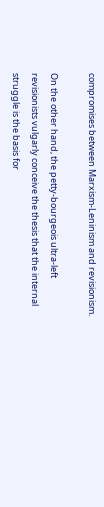compromises between Marxism-Leninism and revisionism.

On the other hand, the petty-bourgeois ultra-left revisionists vulgarly conceive the thesis that the internal struggle is the basis for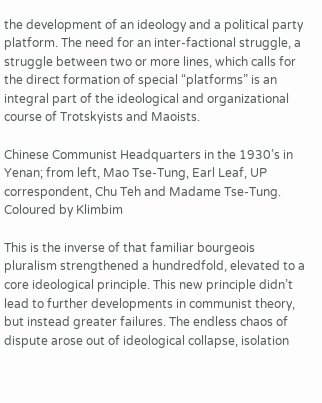the development of an ideology and a political party platform. The need for an inter-factional struggle, a struggle between two or more lines, which calls for the direct formation of special “platforms” is an integral part of the ideological and organizational course of Trotskyists and Maoists.

Chinese Communist Headquarters in the 1930’s in Yenan; from left, Mao Tse-Tung, Earl Leaf, UP correspondent, Chu Teh and Madame Tse-Tung. Coloured by Klimbim

This is the inverse of that familiar bourgeois pluralism strengthened a hundredfold, elevated to a core ideological principle. This new principle didn’t lead to further developments in communist theory, but instead greater failures. The endless chaos of dispute arose out of ideological collapse, isolation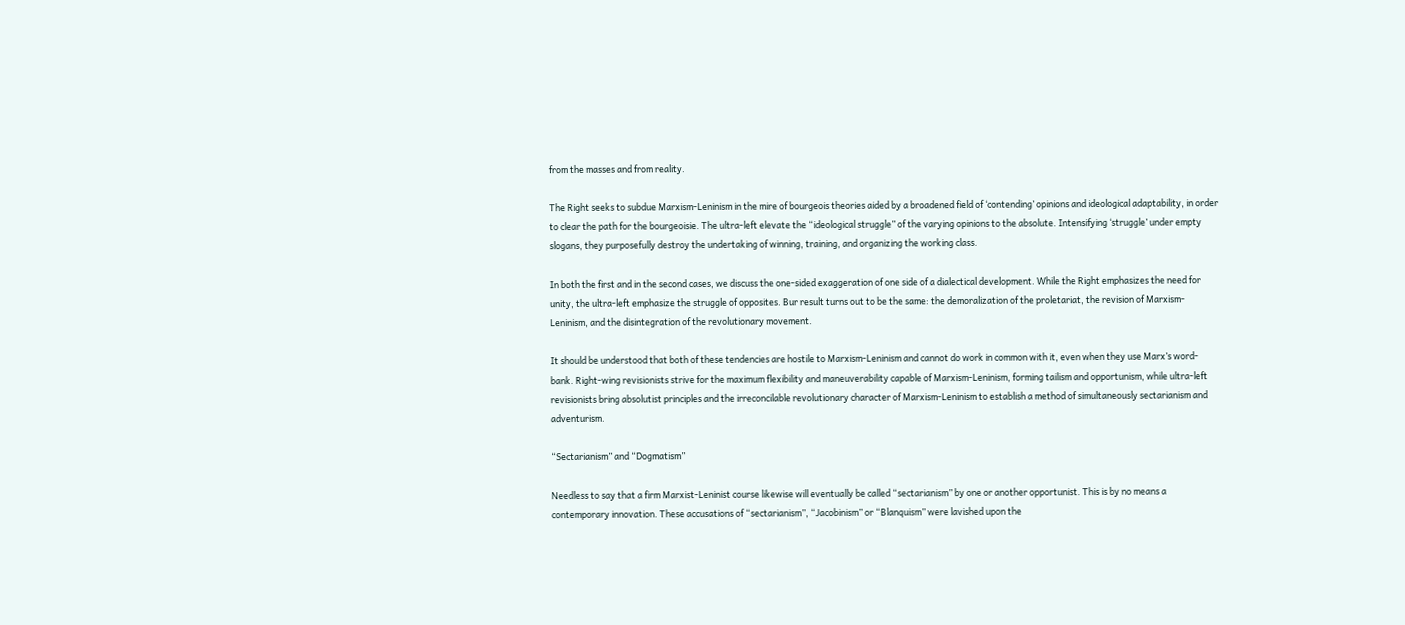from the masses and from reality.

The Right seeks to subdue Marxism-Leninism in the mire of bourgeois theories aided by a broadened field of ‘contending’ opinions and ideological adaptability, in order to clear the path for the bourgeoisie. The ultra-left elevate the “ideological struggle” of the varying opinions to the absolute. Intensifying ‘struggle’ under empty slogans, they purposefully destroy the undertaking of winning, training, and organizing the working class.

In both the first and in the second cases, we discuss the one-sided exaggeration of one side of a dialectical development. While the Right emphasizes the need for unity, the ultra-left emphasize the struggle of opposites. Bur result turns out to be the same: the demoralization of the proletariat, the revision of Marxism-Leninism, and the disintegration of the revolutionary movement.

It should be understood that both of these tendencies are hostile to Marxism-Leninism and cannot do work in common with it, even when they use Marx’s word-bank. Right-wing revisionists strive for the maximum flexibility and maneuverability capable of Marxism-Leninism, forming tailism and opportunism, while ultra-left revisionists bring absolutist principles and the irreconcilable revolutionary character of Marxism-Leninism to establish a method of simultaneously sectarianism and adventurism.

“Sectarianism” and “Dogmatism”

Needless to say that a firm Marxist-Leninist course likewise will eventually be called “sectarianism” by one or another opportunist. This is by no means a contemporary innovation. These accusations of “sectarianism”, “Jacobinism” or “Blanquism” were lavished upon the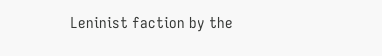Leninist faction by the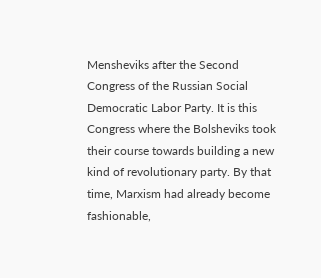Mensheviks after the Second Congress of the Russian Social Democratic Labor Party. It is this Congress where the Bolsheviks took their course towards building a new kind of revolutionary party. By that time, Marxism had already become fashionable,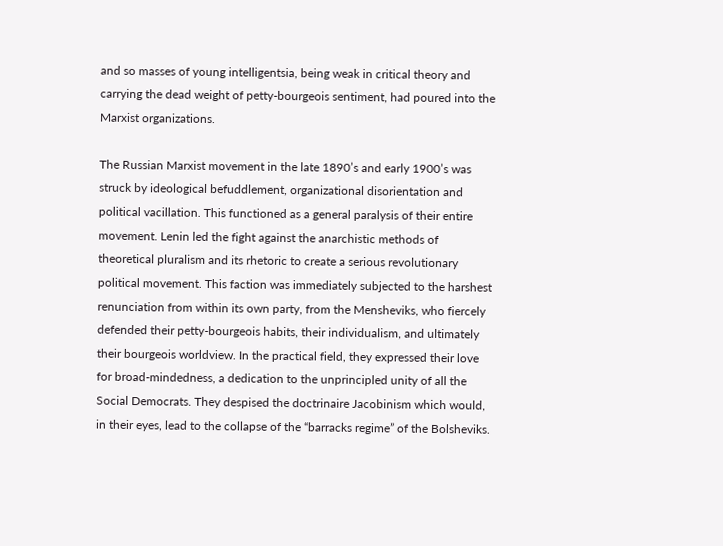and so masses of young intelligentsia, being weak in critical theory and carrying the dead weight of petty-bourgeois sentiment, had poured into the Marxist organizations.

The Russian Marxist movement in the late 1890’s and early 1900’s was struck by ideological befuddlement, organizational disorientation and political vacillation. This functioned as a general paralysis of their entire movement. Lenin led the fight against the anarchistic methods of theoretical pluralism and its rhetoric to create a serious revolutionary political movement. This faction was immediately subjected to the harshest renunciation from within its own party, from the Mensheviks, who fiercely defended their petty-bourgeois habits, their individualism, and ultimately their bourgeois worldview. In the practical field, they expressed their love for broad-mindedness, a dedication to the unprincipled unity of all the Social Democrats. They despised the doctrinaire Jacobinism which would, in their eyes, lead to the collapse of the “barracks regime” of the Bolsheviks.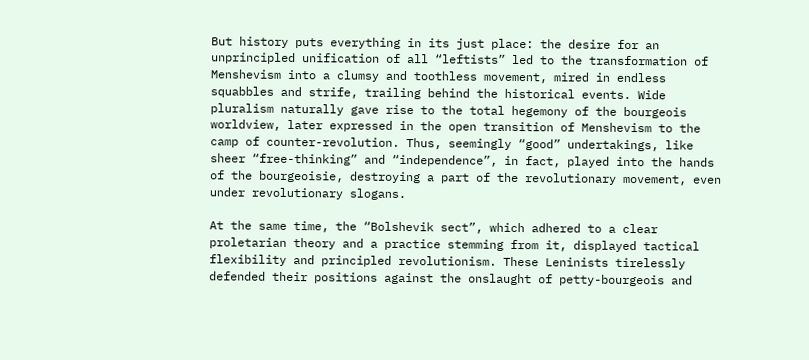But history puts everything in its just place: the desire for an unprincipled unification of all “leftists” led to the transformation of Menshevism into a clumsy and toothless movement, mired in endless squabbles and strife, trailing behind the historical events. Wide pluralism naturally gave rise to the total hegemony of the bourgeois worldview, later expressed in the open transition of Menshevism to the camp of counter-revolution. Thus, seemingly “good” undertakings, like sheer “free-thinking” and “independence”, in fact, played into the hands of the bourgeoisie, destroying a part of the revolutionary movement, even under revolutionary slogans.

At the same time, the “Bolshevik sect”, which adhered to a clear proletarian theory and a practice stemming from it, displayed tactical flexibility and principled revolutionism. These Leninists tirelessly defended their positions against the onslaught of petty-bourgeois and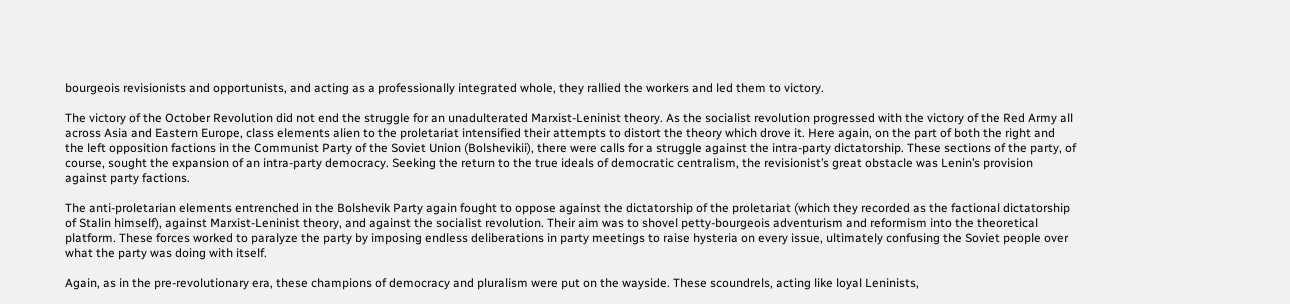bourgeois revisionists and opportunists, and acting as a professionally integrated whole, they rallied the workers and led them to victory.

The victory of the October Revolution did not end the struggle for an unadulterated Marxist-Leninist theory. As the socialist revolution progressed with the victory of the Red Army all across Asia and Eastern Europe, class elements alien to the proletariat intensified their attempts to distort the theory which drove it. Here again, on the part of both the right and the left opposition factions in the Communist Party of the Soviet Union (Bolshevikii), there were calls for a struggle against the intra-party dictatorship. These sections of the party, of course, sought the expansion of an intra-party democracy. Seeking the return to the true ideals of democratic centralism, the revisionist’s great obstacle was Lenin’s provision against party factions.

The anti-proletarian elements entrenched in the Bolshevik Party again fought to oppose against the dictatorship of the proletariat (which they recorded as the factional dictatorship of Stalin himself), against Marxist-Leninist theory, and against the socialist revolution. Their aim was to shovel petty-bourgeois adventurism and reformism into the theoretical platform. These forces worked to paralyze the party by imposing endless deliberations in party meetings to raise hysteria on every issue, ultimately confusing the Soviet people over what the party was doing with itself.

Again, as in the pre-revolutionary era, these champions of democracy and pluralism were put on the wayside. These scoundrels, acting like loyal Leninists,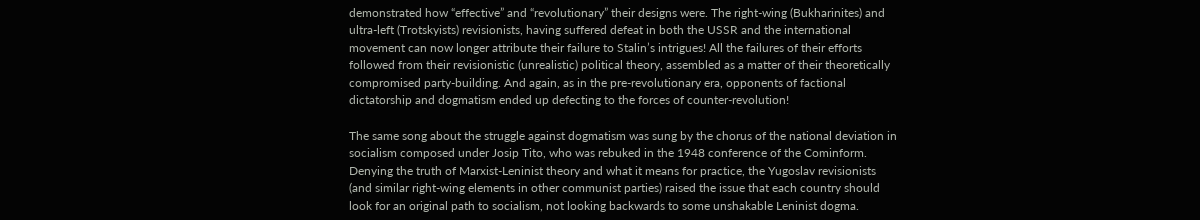demonstrated how “effective” and “revolutionary” their designs were. The right-wing (Bukharinites) and ultra-left (Trotskyists) revisionists, having suffered defeat in both the USSR and the international movement can now longer attribute their failure to Stalin’s intrigues! All the failures of their efforts followed from their revisionistic (unrealistic) political theory, assembled as a matter of their theoretically compromised party-building. And again, as in the pre-revolutionary era, opponents of factional dictatorship and dogmatism ended up defecting to the forces of counter-revolution!

The same song about the struggle against dogmatism was sung by the chorus of the national deviation in socialism composed under Josip Tito, who was rebuked in the 1948 conference of the Cominform. Denying the truth of Marxist-Leninist theory and what it means for practice, the Yugoslav revisionists (and similar right-wing elements in other communist parties) raised the issue that each country should look for an original path to socialism, not looking backwards to some unshakable Leninist dogma.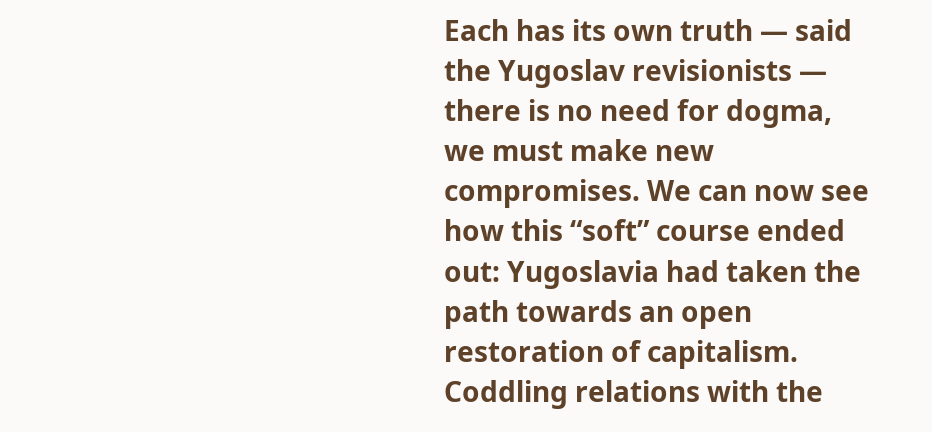Each has its own truth — said the Yugoslav revisionists — there is no need for dogma, we must make new compromises. We can now see how this “soft” course ended out: Yugoslavia had taken the path towards an open restoration of capitalism. Coddling relations with the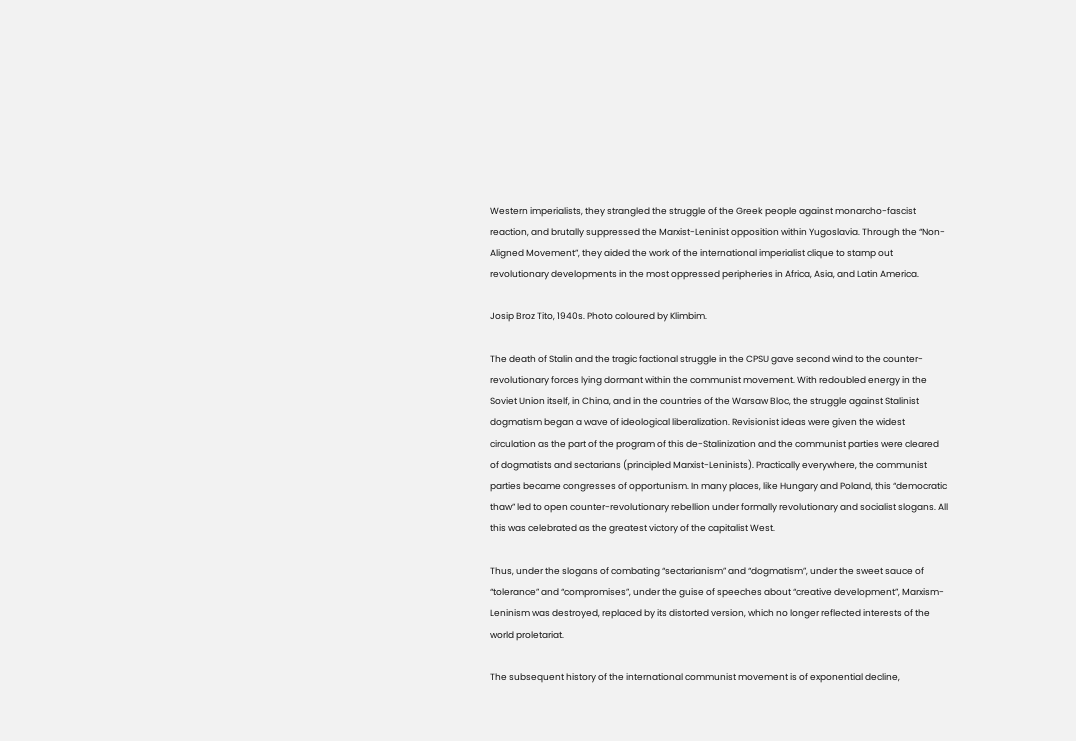Western imperialists, they strangled the struggle of the Greek people against monarcho-fascist reaction, and brutally suppressed the Marxist-Leninist opposition within Yugoslavia. Through the “Non-Aligned Movement”, they aided the work of the international imperialist clique to stamp out revolutionary developments in the most oppressed peripheries in Africa, Asia, and Latin America.

Josip Broz Tito, 1940s. Photo coloured by Klimbim.

The death of Stalin and the tragic factional struggle in the CPSU gave second wind to the counter-revolutionary forces lying dormant within the communist movement. With redoubled energy in the Soviet Union itself, in China, and in the countries of the Warsaw Bloc, the struggle against Stalinist dogmatism began a wave of ideological liberalization. Revisionist ideas were given the widest circulation as the part of the program of this de-Stalinization and the communist parties were cleared of dogmatists and sectarians (principled Marxist-Leninists). Practically everywhere, the communist parties became congresses of opportunism. In many places, like Hungary and Poland, this “democratic thaw” led to open counter-revolutionary rebellion under formally revolutionary and socialist slogans. All this was celebrated as the greatest victory of the capitalist West.

Thus, under the slogans of combating “sectarianism” and “dogmatism”, under the sweet sauce of “tolerance” and “compromises”, under the guise of speeches about “creative development”, Marxism-Leninism was destroyed, replaced by its distorted version, which no longer reflected interests of the world proletariat.

The subsequent history of the international communist movement is of exponential decline,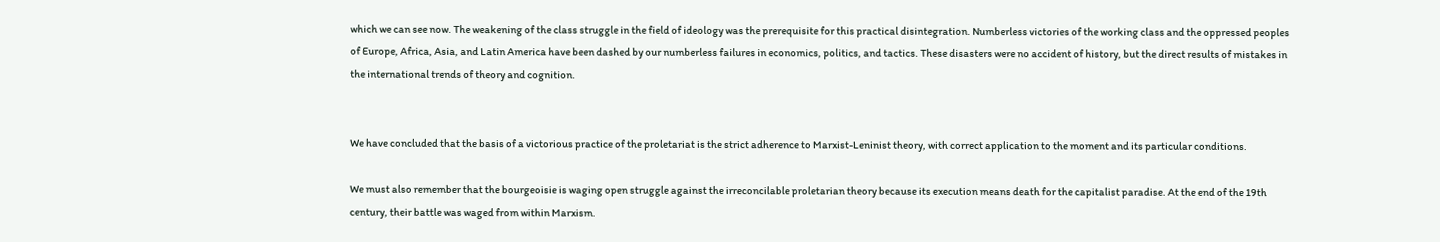which we can see now. The weakening of the class struggle in the field of ideology was the prerequisite for this practical disintegration. Numberless victories of the working class and the oppressed peoples of Europe, Africa, Asia, and Latin America have been dashed by our numberless failures in economics, politics, and tactics. These disasters were no accident of history, but the direct results of mistakes in the international trends of theory and cognition.


We have concluded that the basis of a victorious practice of the proletariat is the strict adherence to Marxist-Leninist theory, with correct application to the moment and its particular conditions.

We must also remember that the bourgeoisie is waging open struggle against the irreconcilable proletarian theory because its execution means death for the capitalist paradise. At the end of the 19th century, their battle was waged from within Marxism.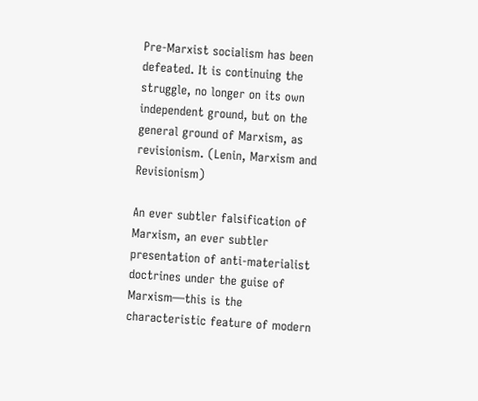Pre-Marxist socialism has been defeated. It is continuing the struggle, no longer on its own independent ground, but on the general ground of Marxism, as revisionism. (Lenin, Marxism and Revisionism)

An ever subtler falsification of Marxism, an ever subtler presentation of anti-materialist doctrines under the guise of Marxism—this is the characteristic feature of modern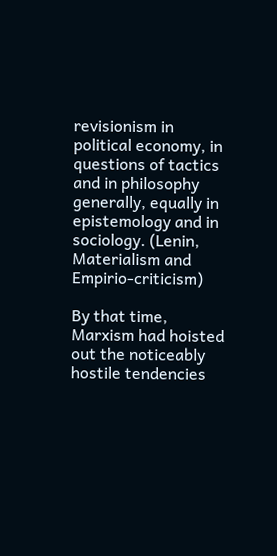revisionism in political economy, in questions of tactics and in philosophy generally, equally in epistemology and in sociology. (Lenin, Materialism and Empirio-criticism)

By that time, Marxism had hoisted out the noticeably hostile tendencies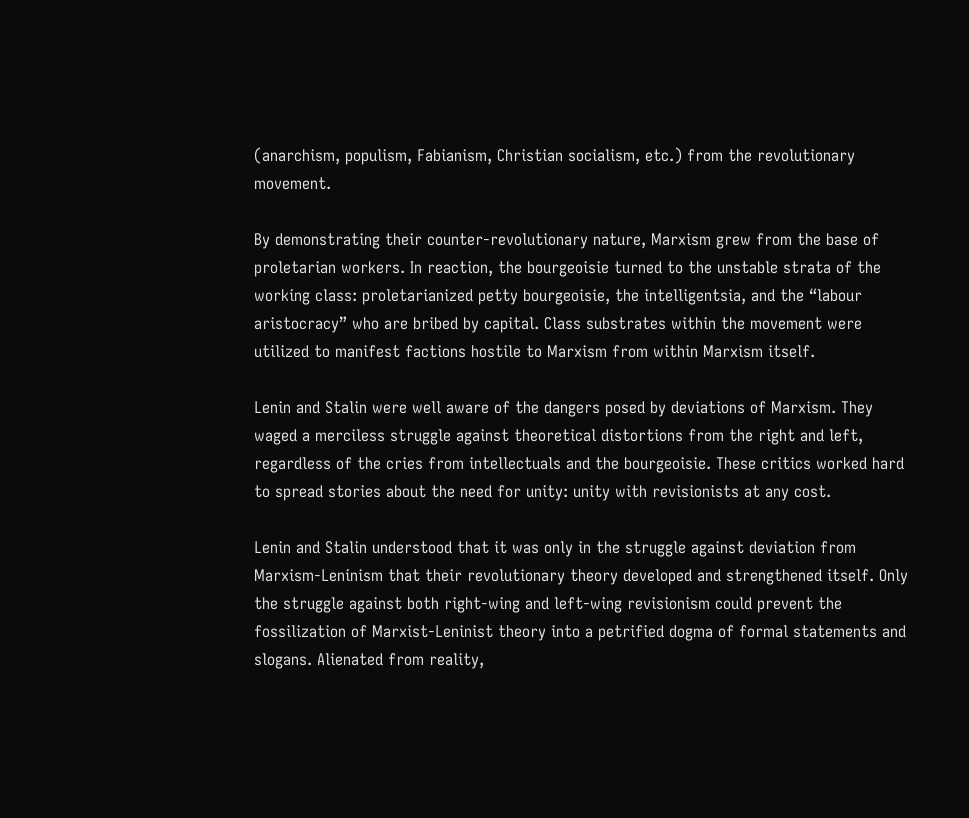(anarchism, populism, Fabianism, Christian socialism, etc.) from the revolutionary movement.

By demonstrating their counter-revolutionary nature, Marxism grew from the base of proletarian workers. In reaction, the bourgeoisie turned to the unstable strata of the working class: proletarianized petty bourgeoisie, the intelligentsia, and the “labour aristocracy” who are bribed by capital. Class substrates within the movement were utilized to manifest factions hostile to Marxism from within Marxism itself.

Lenin and Stalin were well aware of the dangers posed by deviations of Marxism. They waged a merciless struggle against theoretical distortions from the right and left, regardless of the cries from intellectuals and the bourgeoisie. These critics worked hard to spread stories about the need for unity: unity with revisionists at any cost.

Lenin and Stalin understood that it was only in the struggle against deviation from Marxism-Leninism that their revolutionary theory developed and strengthened itself. Only the struggle against both right-wing and left-wing revisionism could prevent the fossilization of Marxist-Leninist theory into a petrified dogma of formal statements and slogans. Alienated from reality,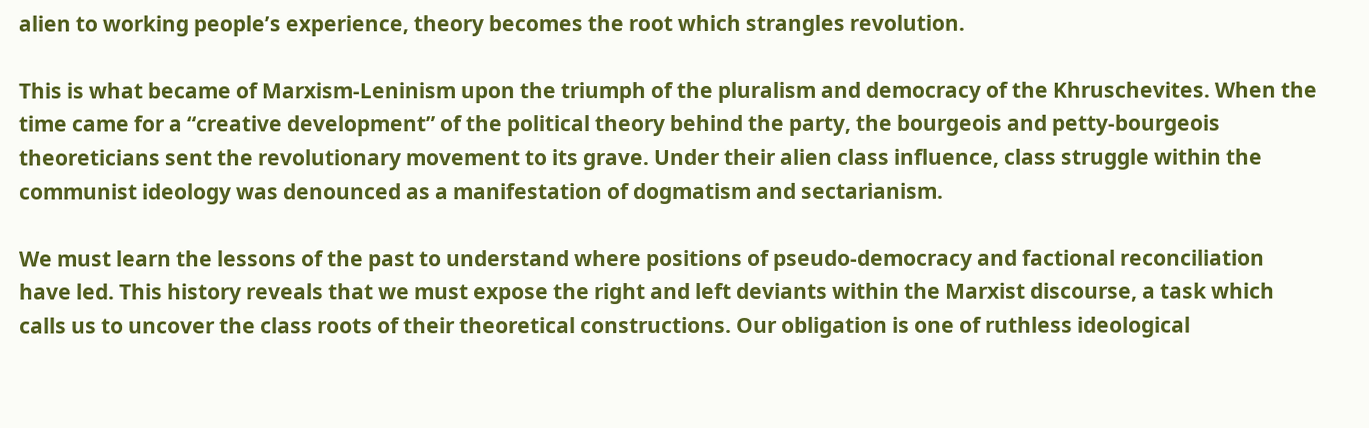alien to working people’s experience, theory becomes the root which strangles revolution.

This is what became of Marxism-Leninism upon the triumph of the pluralism and democracy of the Khruschevites. When the time came for a “creative development” of the political theory behind the party, the bourgeois and petty-bourgeois theoreticians sent the revolutionary movement to its grave. Under their alien class influence, class struggle within the communist ideology was denounced as a manifestation of dogmatism and sectarianism.

We must learn the lessons of the past to understand where positions of pseudo-democracy and factional reconciliation have led. This history reveals that we must expose the right and left deviants within the Marxist discourse, a task which calls us to uncover the class roots of their theoretical constructions. Our obligation is one of ruthless ideological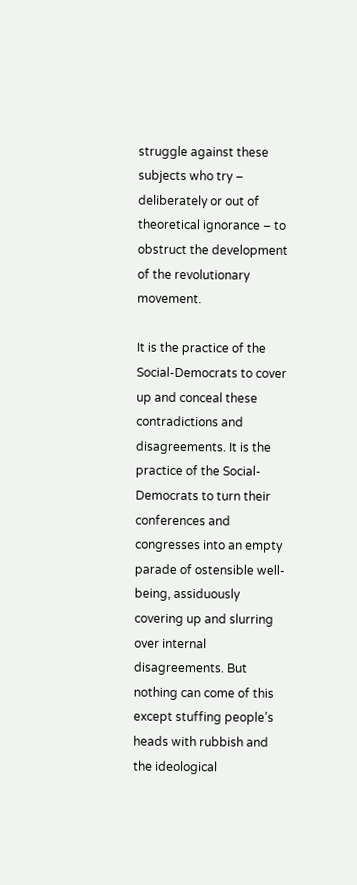struggle against these subjects who try – deliberately or out of theoretical ignorance – to obstruct the development of the revolutionary movement.

It is the practice of the Social-Democrats to cover up and conceal these contradictions and disagreements. It is the practice of the Social-Democrats to turn their conferences and congresses into an empty parade of ostensible well-being, assiduously covering up and slurring over internal disagreements. But nothing can come of this except stuffing people’s heads with rubbish and the ideological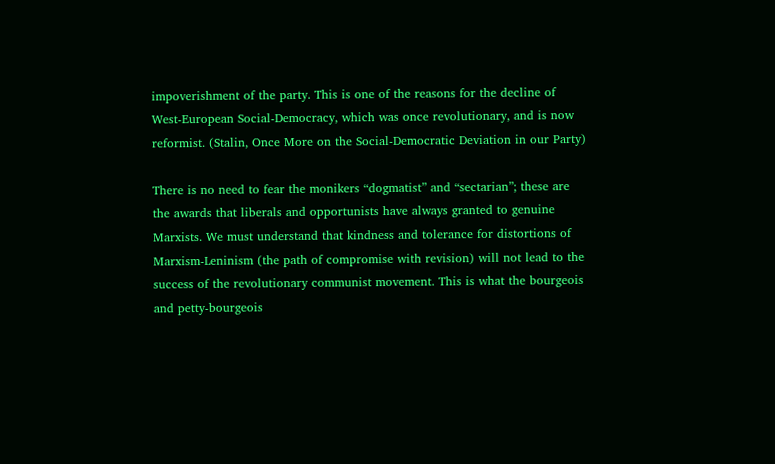impoverishment of the party. This is one of the reasons for the decline of West-European Social-Democracy, which was once revolutionary, and is now reformist. (Stalin, Once More on the Social-Democratic Deviation in our Party)

There is no need to fear the monikers “dogmatist” and “sectarian”; these are the awards that liberals and opportunists have always granted to genuine Marxists. We must understand that kindness and tolerance for distortions of Marxism-Leninism (the path of compromise with revision) will not lead to the success of the revolutionary communist movement. This is what the bourgeois and petty-bourgeois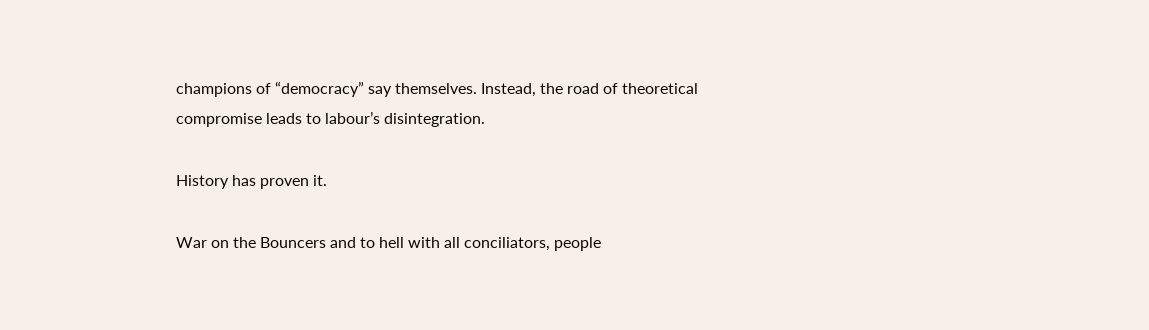champions of “democracy” say themselves. Instead, the road of theoretical compromise leads to labour’s disintegration.

History has proven it.

War on the Bouncers and to hell with all conciliators, people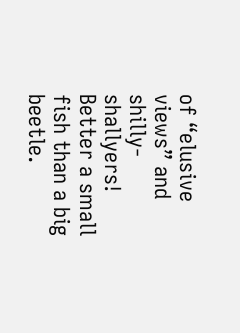of “elusive views” and shilly-shallyers! Better a small fish than a big beetle.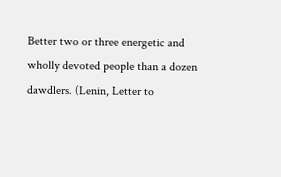Better two or three energetic and wholly devoted people than a dozen dawdlers. (Lenin, Letter to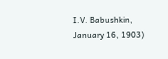I.V. Babushkin, January 16, 1903)